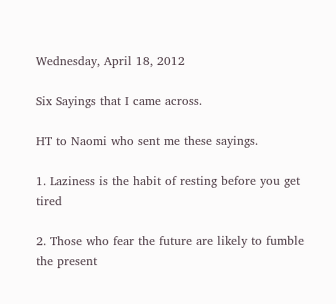Wednesday, April 18, 2012

Six Sayings that I came across.

HT to Naomi who sent me these sayings.

1. Laziness is the habit of resting before you get tired

2. Those who fear the future are likely to fumble the present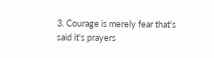3. Courage is merely fear that's said it's prayers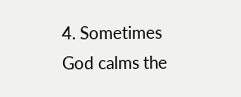4. Sometimes God calms the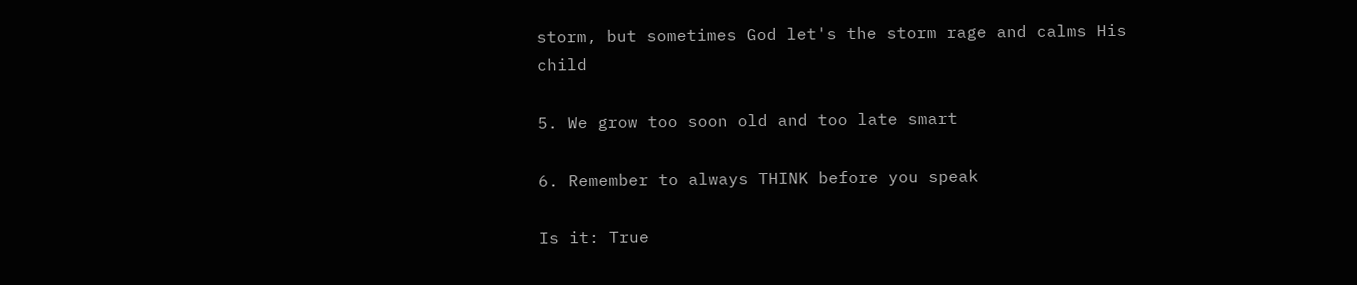storm, but sometimes God let's the storm rage and calms His child

5. We grow too soon old and too late smart

6. Remember to always THINK before you speak

Is it: True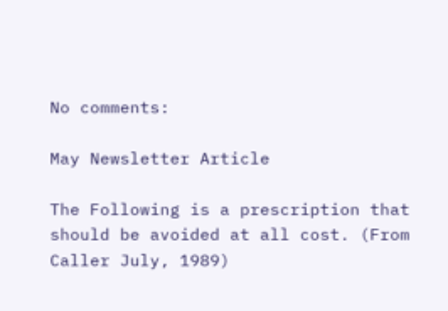No comments:

May Newsletter Article

The Following is a prescription that should be avoided at all cost. (From Caller July, 1989)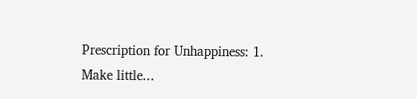Prescription for Unhappiness: 1. Make little...